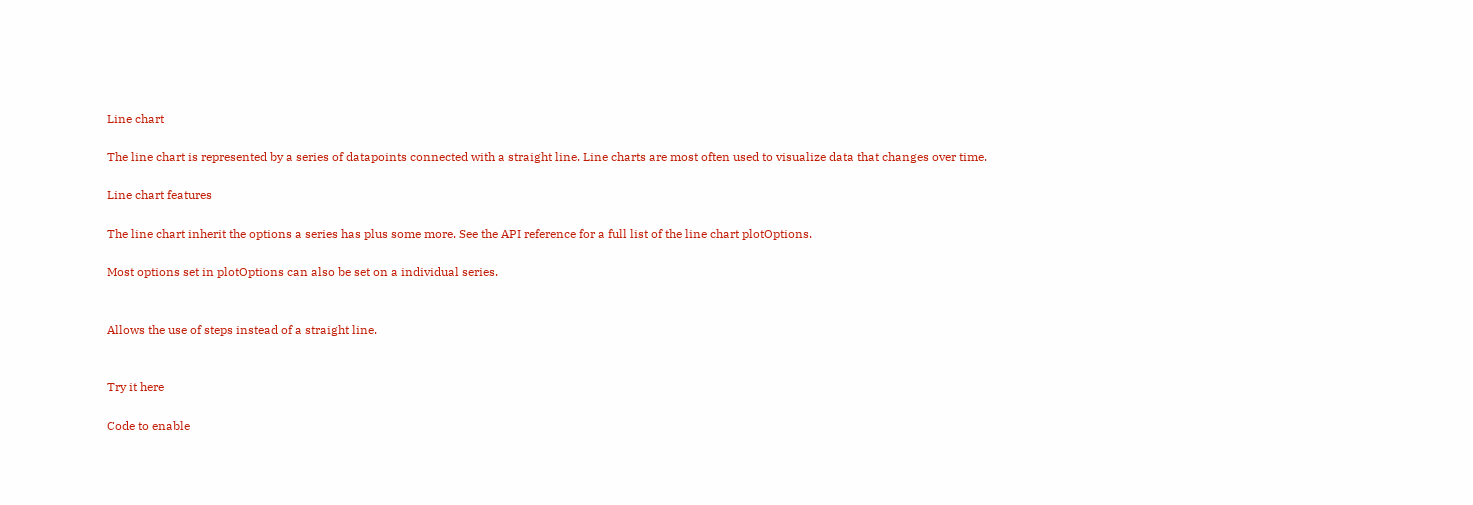Line chart

The line chart is represented by a series of datapoints connected with a straight line. Line charts are most often used to visualize data that changes over time.

Line chart features

The line chart inherit the options a series has plus some more. See the API reference for a full list of the line chart plotOptions.

Most options set in plotOptions can also be set on a individual series.


Allows the use of steps instead of a straight line.


Try it here

Code to enable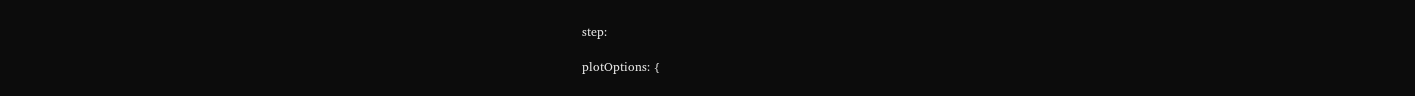step:

plotOptions: {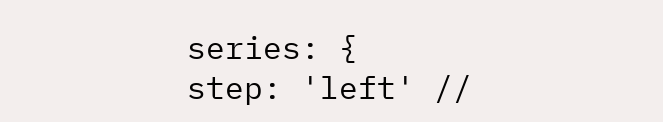series: {
step: 'left' //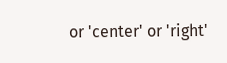or 'center' or 'right'